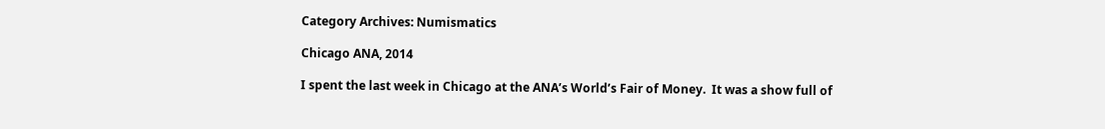Category Archives: Numismatics

Chicago ANA, 2014

I spent the last week in Chicago at the ANA’s World’s Fair of Money.  It was a show full of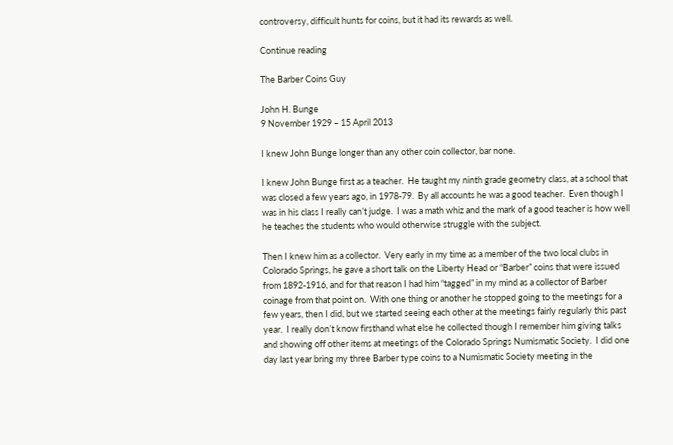controversy, difficult hunts for coins, but it had its rewards as well.

Continue reading

The Barber Coins Guy

John H. Bunge
9 November 1929 – 15 April 2013

I knew John Bunge longer than any other coin collector, bar none.

I knew John Bunge first as a teacher.  He taught my ninth grade geometry class, at a school that was closed a few years ago, in 1978-79.  By all accounts he was a good teacher.  Even though I was in his class I really can’t judge.  I was a math whiz and the mark of a good teacher is how well he teaches the students who would otherwise struggle with the subject.

Then I knew him as a collector.  Very early in my time as a member of the two local clubs in Colorado Springs, he gave a short talk on the Liberty Head or “Barber” coins that were issued from 1892-1916, and for that reason I had him “tagged” in my mind as a collector of Barber coinage from that point on.  With one thing or another he stopped going to the meetings for a few years, then I did, but we started seeing each other at the meetings fairly regularly this past year.  I really don’t know firsthand what else he collected though I remember him giving talks and showing off other items at meetings of the Colorado Springs Numismatic Society.  I did one day last year bring my three Barber type coins to a Numismatic Society meeting in the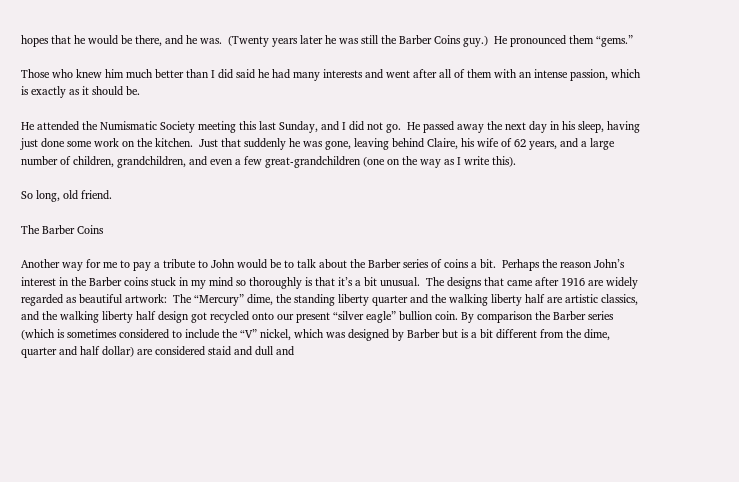hopes that he would be there, and he was.  (Twenty years later he was still the Barber Coins guy.)  He pronounced them “gems.”

Those who knew him much better than I did said he had many interests and went after all of them with an intense passion, which is exactly as it should be.

He attended the Numismatic Society meeting this last Sunday, and I did not go.  He passed away the next day in his sleep, having just done some work on the kitchen.  Just that suddenly he was gone, leaving behind Claire, his wife of 62 years, and a large number of children, grandchildren, and even a few great-grandchildren (one on the way as I write this).

So long, old friend.

The Barber Coins

Another way for me to pay a tribute to John would be to talk about the Barber series of coins a bit.  Perhaps the reason John’s interest in the Barber coins stuck in my mind so thoroughly is that it’s a bit unusual.  The designs that came after 1916 are widely regarded as beautiful artwork:  The “Mercury” dime, the standing liberty quarter and the walking liberty half are artistic classics, and the walking liberty half design got recycled onto our present “silver eagle” bullion coin. By comparison the Barber series (which is sometimes considered to include the “V” nickel, which was designed by Barber but is a bit different from the dime, quarter and half dollar) are considered staid and dull and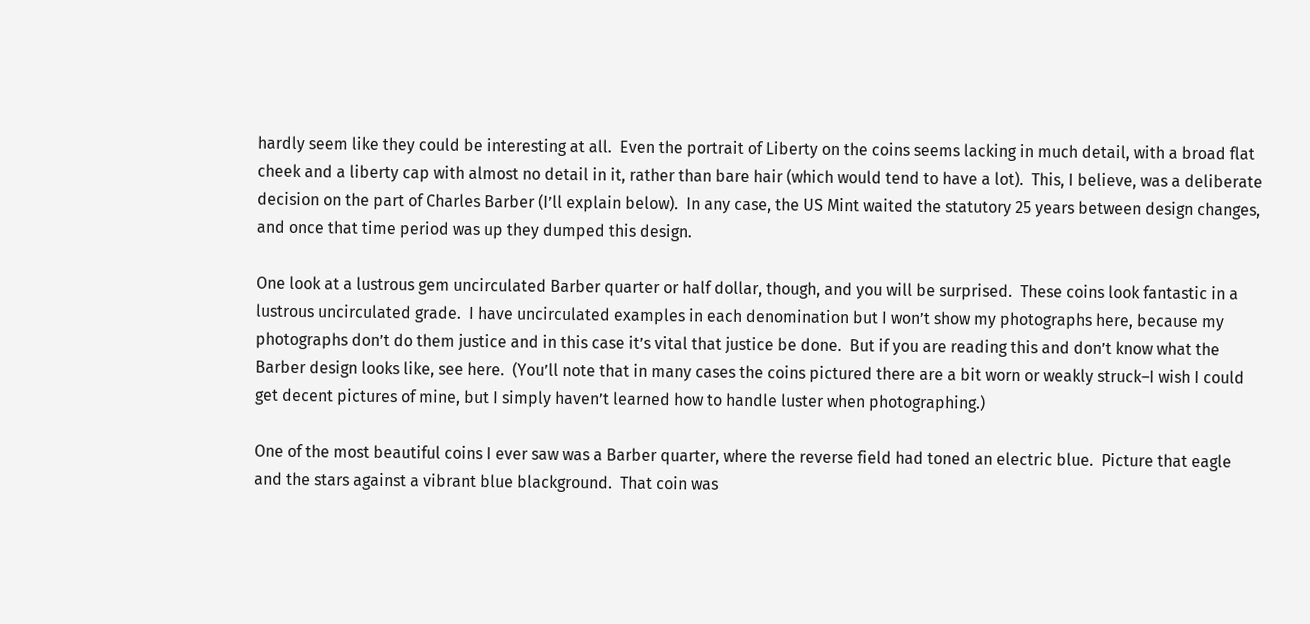hardly seem like they could be interesting at all.  Even the portrait of Liberty on the coins seems lacking in much detail, with a broad flat cheek and a liberty cap with almost no detail in it, rather than bare hair (which would tend to have a lot).  This, I believe, was a deliberate decision on the part of Charles Barber (I’ll explain below).  In any case, the US Mint waited the statutory 25 years between design changes, and once that time period was up they dumped this design.

One look at a lustrous gem uncirculated Barber quarter or half dollar, though, and you will be surprised.  These coins look fantastic in a lustrous uncirculated grade.  I have uncirculated examples in each denomination but I won’t show my photographs here, because my photographs don’t do them justice and in this case it’s vital that justice be done.  But if you are reading this and don’t know what the Barber design looks like, see here.  (You’ll note that in many cases the coins pictured there are a bit worn or weakly struck–I wish I could get decent pictures of mine, but I simply haven’t learned how to handle luster when photographing.)

One of the most beautiful coins I ever saw was a Barber quarter, where the reverse field had toned an electric blue.  Picture that eagle and the stars against a vibrant blue blackground.  That coin was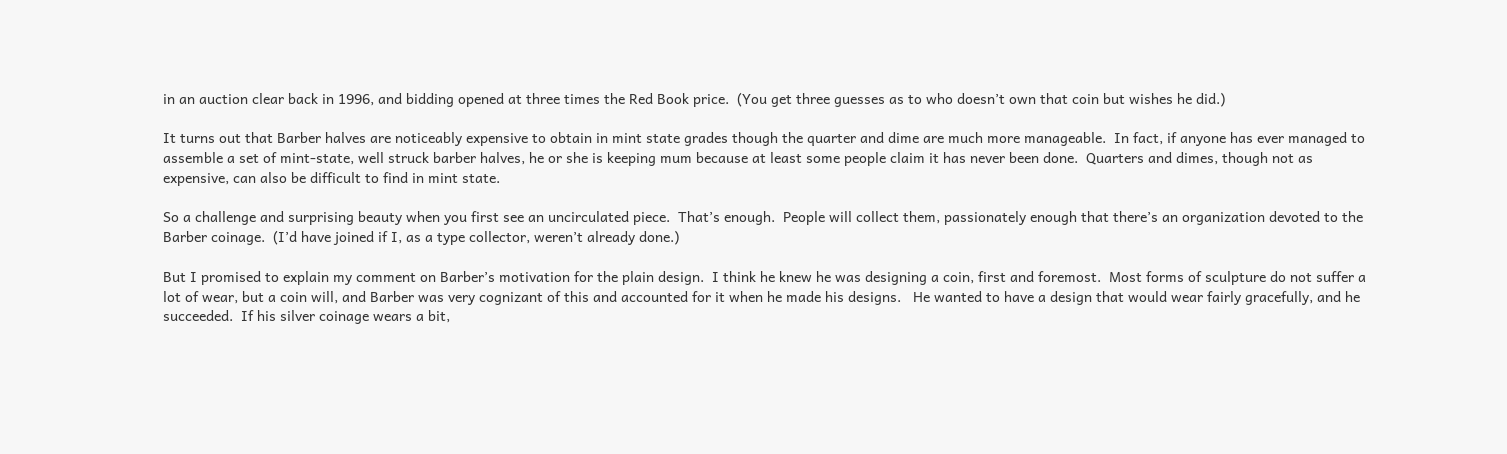in an auction clear back in 1996, and bidding opened at three times the Red Book price.  (You get three guesses as to who doesn’t own that coin but wishes he did.)

It turns out that Barber halves are noticeably expensive to obtain in mint state grades though the quarter and dime are much more manageable.  In fact, if anyone has ever managed to assemble a set of mint-state, well struck barber halves, he or she is keeping mum because at least some people claim it has never been done.  Quarters and dimes, though not as expensive, can also be difficult to find in mint state.

So a challenge and surprising beauty when you first see an uncirculated piece.  That’s enough.  People will collect them, passionately enough that there’s an organization devoted to the Barber coinage.  (I’d have joined if I, as a type collector, weren’t already done.)

But I promised to explain my comment on Barber’s motivation for the plain design.  I think he knew he was designing a coin, first and foremost.  Most forms of sculpture do not suffer a lot of wear, but a coin will, and Barber was very cognizant of this and accounted for it when he made his designs.   He wanted to have a design that would wear fairly gracefully, and he succeeded.  If his silver coinage wears a bit,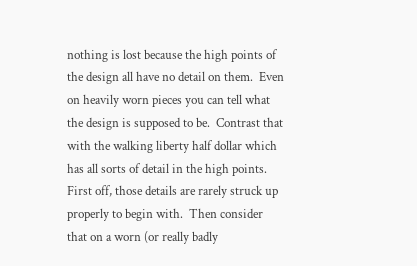nothing is lost because the high points of the design all have no detail on them.  Even on heavily worn pieces you can tell what the design is supposed to be.  Contrast that with the walking liberty half dollar which has all sorts of detail in the high points.  First off, those details are rarely struck up properly to begin with.  Then consider that on a worn (or really badly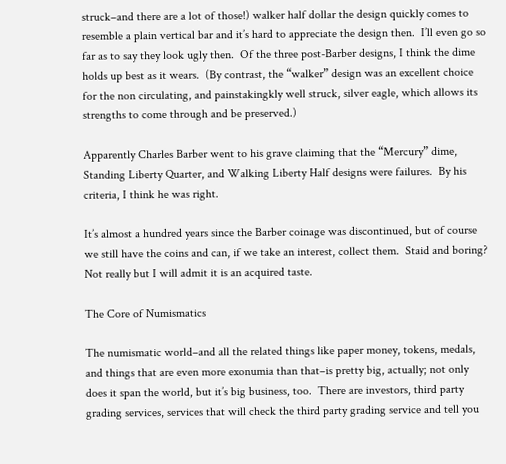struck–and there are a lot of those!) walker half dollar the design quickly comes to resemble a plain vertical bar and it’s hard to appreciate the design then.  I’ll even go so far as to say they look ugly then.  Of the three post-Barber designs, I think the dime holds up best as it wears.  (By contrast, the “walker” design was an excellent choice for the non circulating, and painstakingkly well struck, silver eagle, which allows its strengths to come through and be preserved.)

Apparently Charles Barber went to his grave claiming that the “Mercury” dime, Standing Liberty Quarter, and Walking Liberty Half designs were failures.  By his criteria, I think he was right.

It’s almost a hundred years since the Barber coinage was discontinued, but of course we still have the coins and can, if we take an interest, collect them.  Staid and boring?  Not really but I will admit it is an acquired taste.

The Core of Numismatics

The numismatic world–and all the related things like paper money, tokens, medals, and things that are even more exonumia than that–is pretty big, actually; not only does it span the world, but it’s big business, too.  There are investors, third party grading services, services that will check the third party grading service and tell you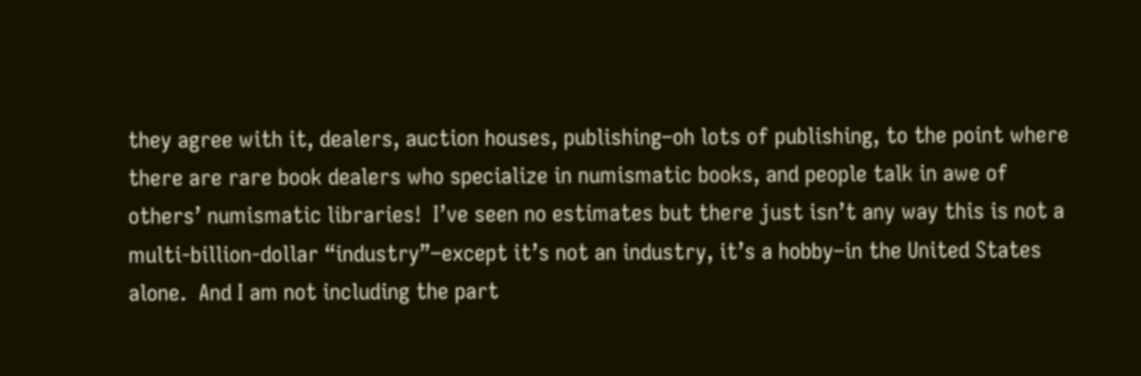they agree with it, dealers, auction houses, publishing–oh lots of publishing, to the point where there are rare book dealers who specialize in numismatic books, and people talk in awe of others’ numismatic libraries!  I’ve seen no estimates but there just isn’t any way this is not a multi-billion-dollar “industry”–except it’s not an industry, it’s a hobby–in the United States alone.  And I am not including the part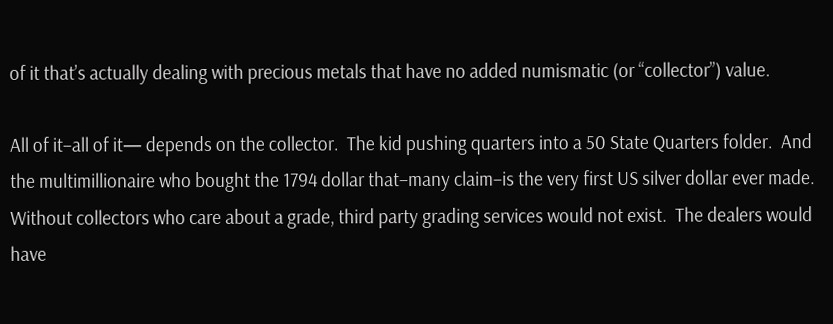of it that’s actually dealing with precious metals that have no added numismatic (or “collector”) value.

All of it–all of it— depends on the collector.  The kid pushing quarters into a 50 State Quarters folder.  And the multimillionaire who bought the 1794 dollar that–many claim–is the very first US silver dollar ever made.  Without collectors who care about a grade, third party grading services would not exist.  The dealers would have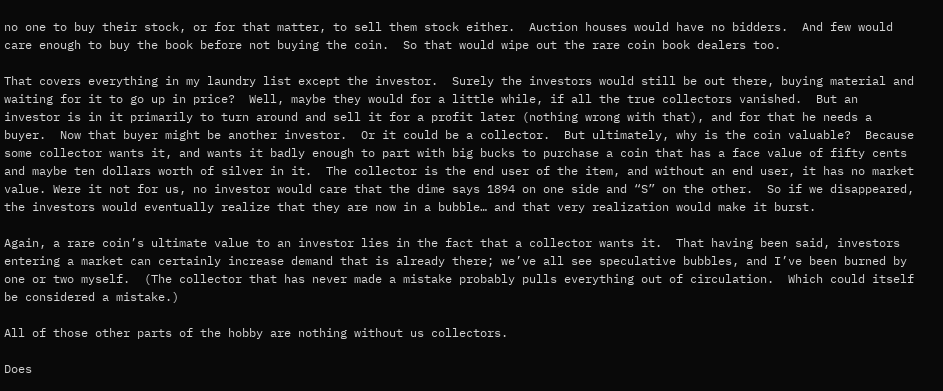no one to buy their stock, or for that matter, to sell them stock either.  Auction houses would have no bidders.  And few would care enough to buy the book before not buying the coin.  So that would wipe out the rare coin book dealers too.

That covers everything in my laundry list except the investor.  Surely the investors would still be out there, buying material and waiting for it to go up in price?  Well, maybe they would for a little while, if all the true collectors vanished.  But an investor is in it primarily to turn around and sell it for a profit later (nothing wrong with that), and for that he needs a buyer.  Now that buyer might be another investor.  Or it could be a collector.  But ultimately, why is the coin valuable?  Because some collector wants it, and wants it badly enough to part with big bucks to purchase a coin that has a face value of fifty cents and maybe ten dollars worth of silver in it.  The collector is the end user of the item, and without an end user, it has no market value. Were it not for us, no investor would care that the dime says 1894 on one side and “S” on the other.  So if we disappeared, the investors would eventually realize that they are now in a bubble… and that very realization would make it burst.

Again, a rare coin’s ultimate value to an investor lies in the fact that a collector wants it.  That having been said, investors entering a market can certainly increase demand that is already there; we’ve all see speculative bubbles, and I’ve been burned by one or two myself.  (The collector that has never made a mistake probably pulls everything out of circulation.  Which could itself be considered a mistake.)

All of those other parts of the hobby are nothing without us collectors.

Does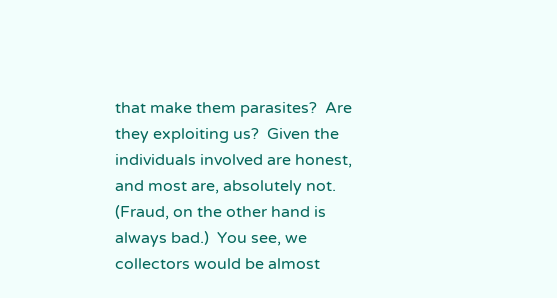that make them parasites?  Are they exploiting us?  Given the individuals involved are honest, and most are, absolutely not.  (Fraud, on the other hand is always bad.)  You see, we collectors would be almost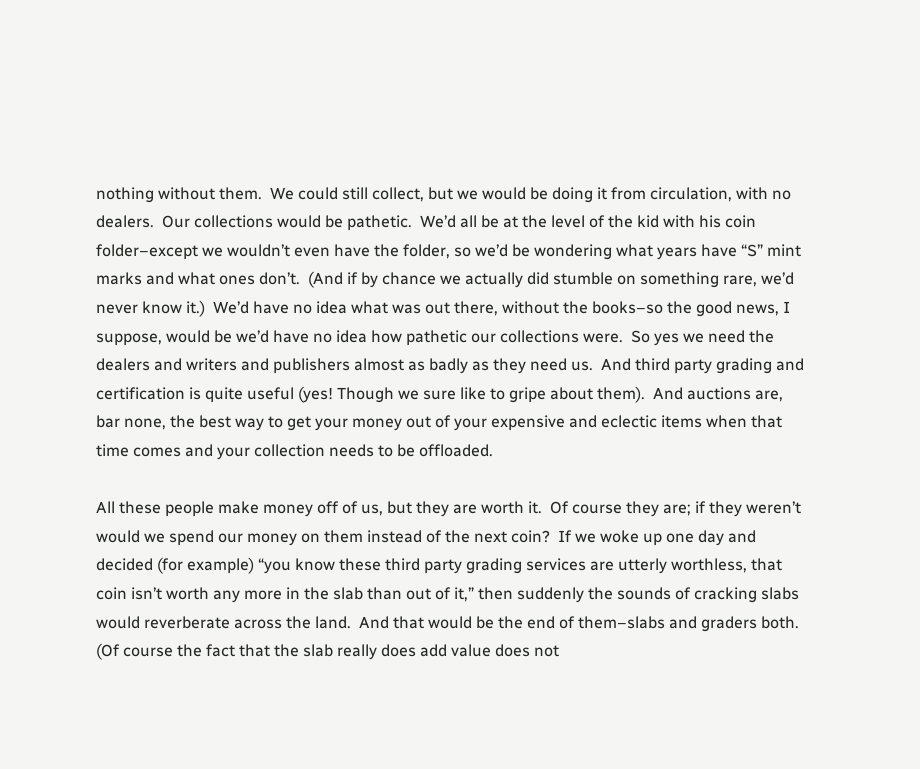nothing without them.  We could still collect, but we would be doing it from circulation, with no dealers.  Our collections would be pathetic.  We’d all be at the level of the kid with his coin folder–except we wouldn’t even have the folder, so we’d be wondering what years have “S” mint marks and what ones don’t.  (And if by chance we actually did stumble on something rare, we’d never know it.)  We’d have no idea what was out there, without the books–so the good news, I suppose, would be we’d have no idea how pathetic our collections were.  So yes we need the dealers and writers and publishers almost as badly as they need us.  And third party grading and certification is quite useful (yes! Though we sure like to gripe about them).  And auctions are, bar none, the best way to get your money out of your expensive and eclectic items when that time comes and your collection needs to be offloaded.

All these people make money off of us, but they are worth it.  Of course they are; if they weren’t would we spend our money on them instead of the next coin?  If we woke up one day and decided (for example) “you know these third party grading services are utterly worthless, that coin isn’t worth any more in the slab than out of it,” then suddenly the sounds of cracking slabs would reverberate across the land.  And that would be the end of them–slabs and graders both.  (Of course the fact that the slab really does add value does not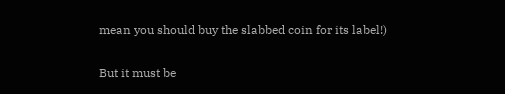mean you should buy the slabbed coin for its label!)

But it must be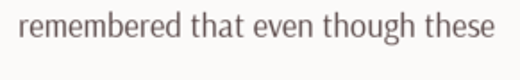remembered that even though these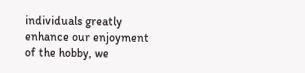individuals greatly enhance our enjoyment of the hobby, we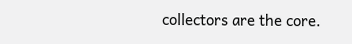collectors are the core.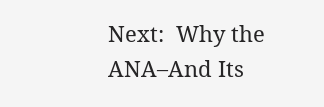Next:  Why the ANA–And Its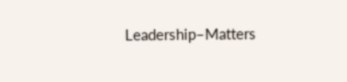Leadership–Matters